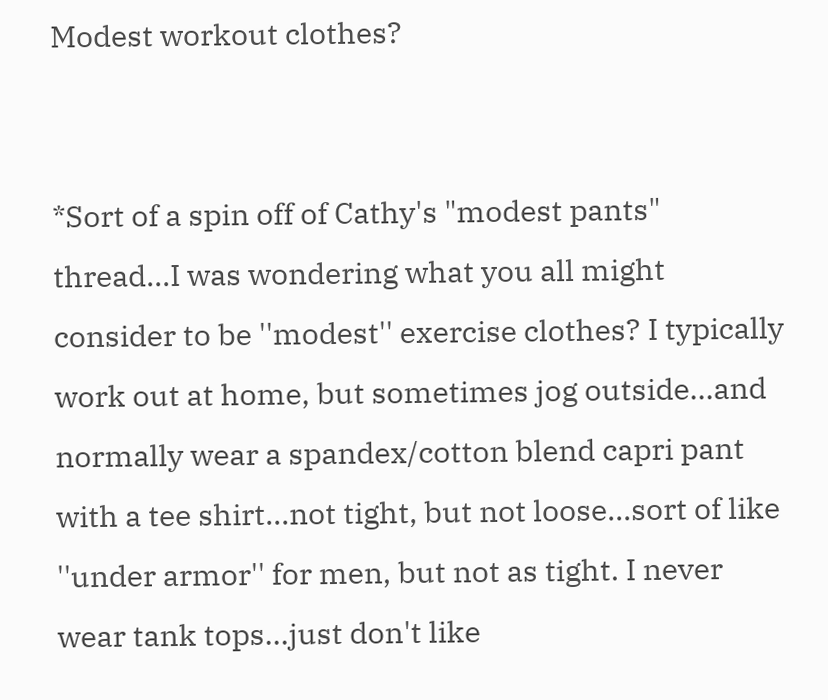Modest workout clothes?


*Sort of a spin off of Cathy's "modest pants" thread...I was wondering what you all might consider to be ''modest'' exercise clothes? I typically work out at home, but sometimes jog outside...and normally wear a spandex/cotton blend capri pant with a tee shirt...not tight, but not loose...sort of like ''under armor'' for men, but not as tight. I never wear tank tops...just don't like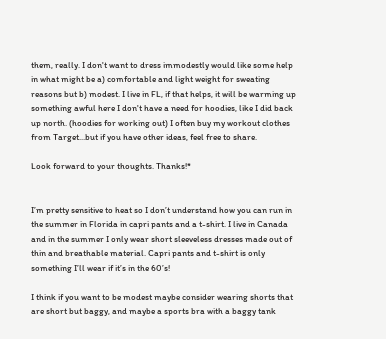them, really. I don't want to dress immodestly would like some help in what might be a) comfortable and light weight for sweating reasons but b) modest. I live in FL, if that helps, it will be warming up something awful here I don't have a need for hoodies, like I did back up north. (hoodies for working out) I often buy my workout clothes from Target...but if you have other ideas, feel free to share.

Look forward to your thoughts. Thanks!*


I’m pretty sensitive to heat so I don’t understand how you can run in the summer in Florida in capri pants and a t-shirt. I live in Canada and in the summer I only wear short sleeveless dresses made out of thin and breathable material. Capri pants and t-shirt is only something I’ll wear if it’s in the 60’s!

I think if you want to be modest maybe consider wearing shorts that are short but baggy, and maybe a sports bra with a baggy tank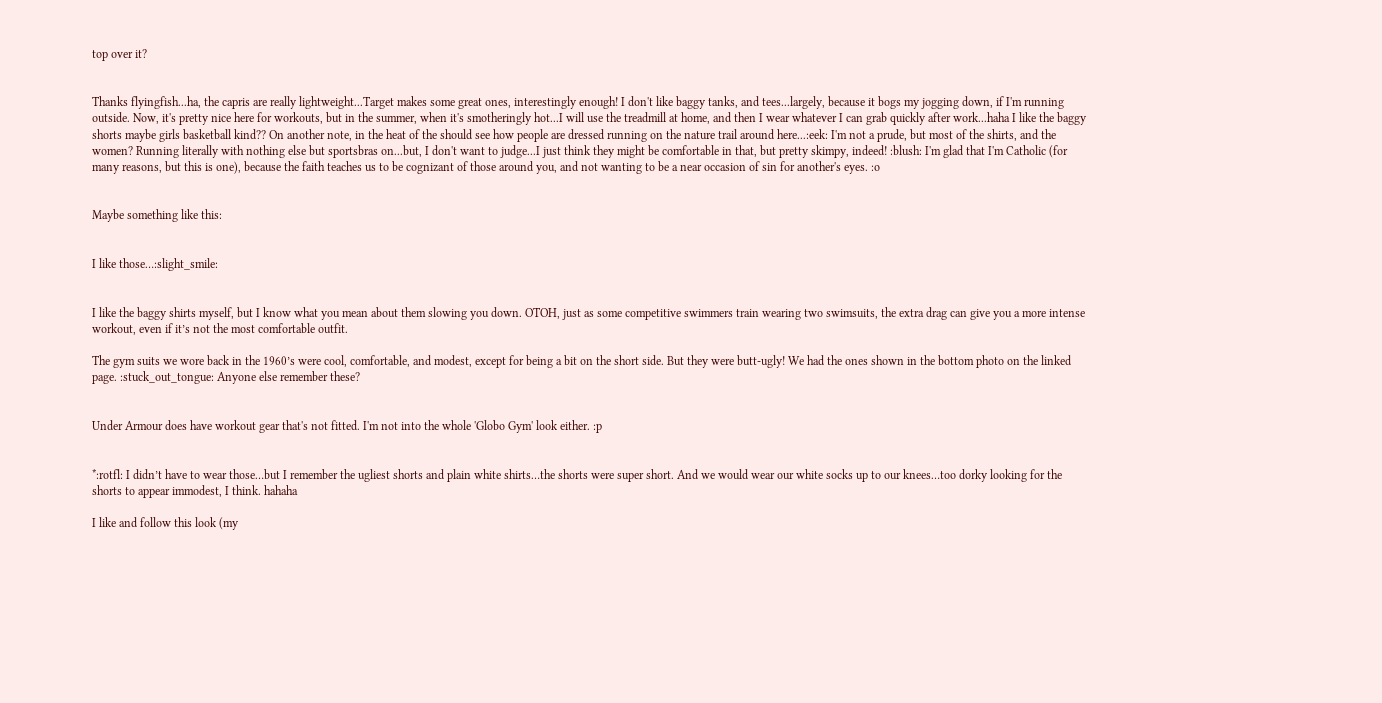top over it?


Thanks flyingfish...ha, the capris are really lightweight...Target makes some great ones, interestingly enough! I don't like baggy tanks, and tees...largely, because it bogs my jogging down, if I'm running outside. Now, it's pretty nice here for workouts, but in the summer, when it's smotheringly hot...I will use the treadmill at home, and then I wear whatever I can grab quickly after work...haha I like the baggy shorts maybe girls basketball kind?? On another note, in the heat of the should see how people are dressed running on the nature trail around here...:eek: I'm not a prude, but most of the shirts, and the women? Running literally with nothing else but sportsbras on...but, I don't want to judge...I just think they might be comfortable in that, but pretty skimpy, indeed! :blush: I'm glad that I'm Catholic (for many reasons, but this is one), because the faith teaches us to be cognizant of those around you, and not wanting to be a near occasion of sin for another's eyes. :o


Maybe something like this:


I like those…:slight_smile:


I like the baggy shirts myself, but I know what you mean about them slowing you down. OTOH, just as some competitive swimmers train wearing two swimsuits, the extra drag can give you a more intense workout, even if it’s not the most comfortable outfit.

The gym suits we wore back in the 1960’s were cool, comfortable, and modest, except for being a bit on the short side. But they were butt-ugly! We had the ones shown in the bottom photo on the linked page. :stuck_out_tongue: Anyone else remember these?


Under Armour does have workout gear that's not fitted. I'm not into the whole 'Globo Gym' look either. :p


*:rotfl: I didn’t have to wear those…but I remember the ugliest shorts and plain white shirts…the shorts were super short. And we would wear our white socks up to our knees…too dorky looking for the shorts to appear immodest, I think. hahaha

I like and follow this look (my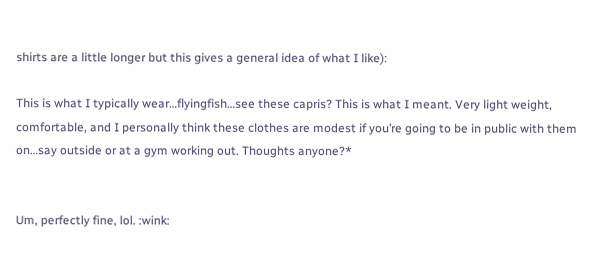shirts are a little longer but this gives a general idea of what I like):

This is what I typically wear…flyingfish…see these capris? This is what I meant. Very light weight, comfortable, and I personally think these clothes are modest if you’re going to be in public with them on…say outside or at a gym working out. Thoughts anyone?*


Um, perfectly fine, lol. :wink: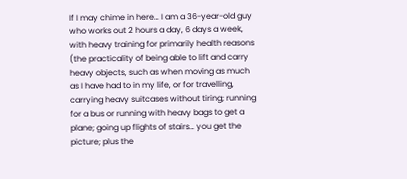If I may chime in here… I am a 36-year-old guy who works out 2 hours a day, 6 days a week, with heavy training for primarily health reasons (the practicality of being able to lift and carry heavy objects, such as when moving as much as I have had to in my life, or for travelling, carrying heavy suitcases without tiring; running for a bus or running with heavy bags to get a plane; going up flights of stairs… you get the picture; plus the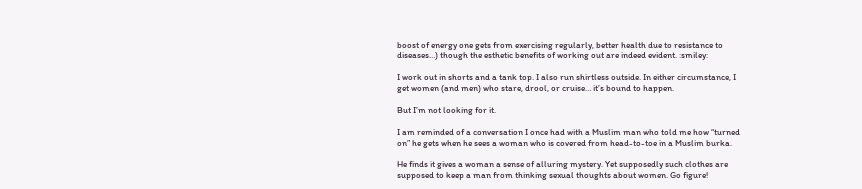boost of energy one gets from exercising regularly, better health due to resistance to diseases…) though the esthetic benefits of working out are indeed evident. :smiley:

I work out in shorts and a tank top. I also run shirtless outside. In either circumstance, I get women (and men) who stare, drool, or cruise… it’s bound to happen.

But I’m not looking for it.

I am reminded of a conversation I once had with a Muslim man who told me how “turned on” he gets when he sees a woman who is covered from head-to-toe in a Muslim burka.

He finds it gives a woman a sense of alluring mystery. Yet supposedly such clothes are supposed to keep a man from thinking sexual thoughts about women. Go figure!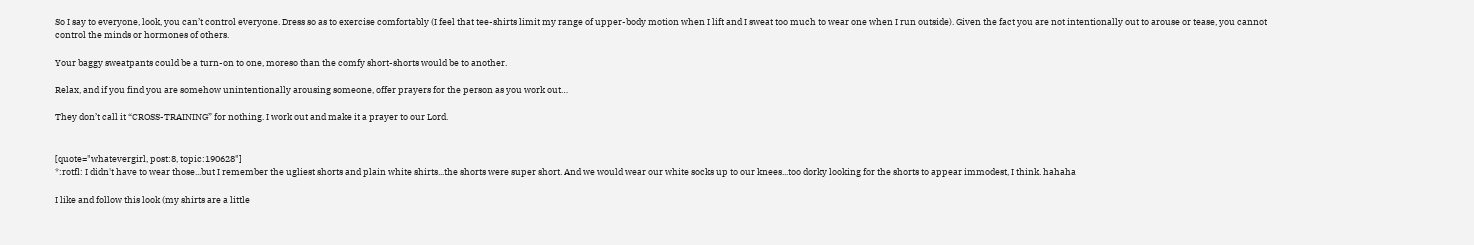So I say to everyone, look, you can’t control everyone. Dress so as to exercise comfortably (I feel that tee-shirts limit my range of upper-body motion when I lift and I sweat too much to wear one when I run outside). Given the fact you are not intentionally out to arouse or tease, you cannot control the minds or hormones of others.

Your baggy sweatpants could be a turn-on to one, moreso than the comfy short-shorts would be to another.

Relax, and if you find you are somehow unintentionally arousing someone, offer prayers for the person as you work out…

They don’t call it “CROSS-TRAINING” for nothing. I work out and make it a prayer to our Lord.


[quote="whatevergirl, post:8, topic:190628"]
*:rotfl: I didn't have to wear those...but I remember the ugliest shorts and plain white shirts...the shorts were super short. And we would wear our white socks up to our knees...too dorky looking for the shorts to appear immodest, I think. hahaha

I like and follow this look (my shirts are a little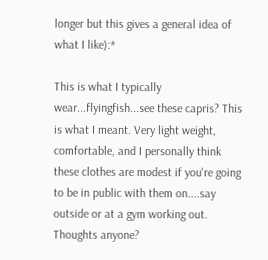longer but this gives a general idea of what I like):*

This is what I typically wear...flyingfish...see these capris? This is what I meant. Very light weight, comfortable, and I personally think these clothes are modest if you're going to be in public with them on....say outside or at a gym working out. Thoughts anyone?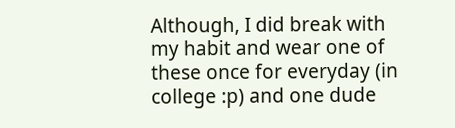Although, I did break with my habit and wear one of these once for everyday (in college :p) and one dude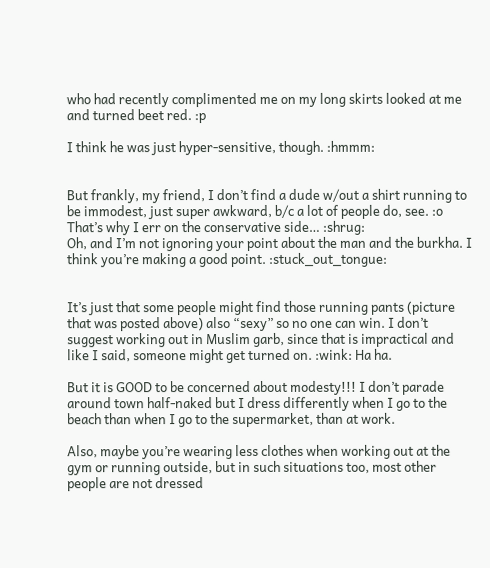who had recently complimented me on my long skirts looked at me and turned beet red. :p

I think he was just hyper-sensitive, though. :hmmm:


But frankly, my friend, I don’t find a dude w/out a shirt running to be immodest, just super awkward, b/c a lot of people do, see. :o That’s why I err on the conservative side… :shrug:
Oh, and I’m not ignoring your point about the man and the burkha. I think you’re making a good point. :stuck_out_tongue:


It’s just that some people might find those running pants (picture that was posted above) also “sexy” so no one can win. I don’t suggest working out in Muslim garb, since that is impractical and like I said, someone might get turned on. :wink: Ha ha.

But it is GOOD to be concerned about modesty!!! I don’t parade around town half-naked but I dress differently when I go to the beach than when I go to the supermarket, than at work.

Also, maybe you’re wearing less clothes when working out at the gym or running outside, but in such situations too, most other people are not dressed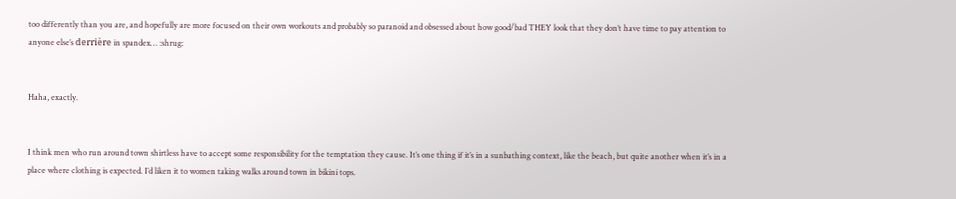too differently than you are, and hopefully are more focused on their own workouts and probably so paranoid and obsessed about how good/bad THEY look that they don’t have time to pay attention to anyone else’s derrière in spandex… :shrug:


Haha, exactly.


I think men who run around town shirtless have to accept some responsibility for the temptation they cause. It’s one thing if it’s in a sunbathing context, like the beach, but quite another when it’s in a place where clothing is expected. I’d liken it to women taking walks around town in bikini tops.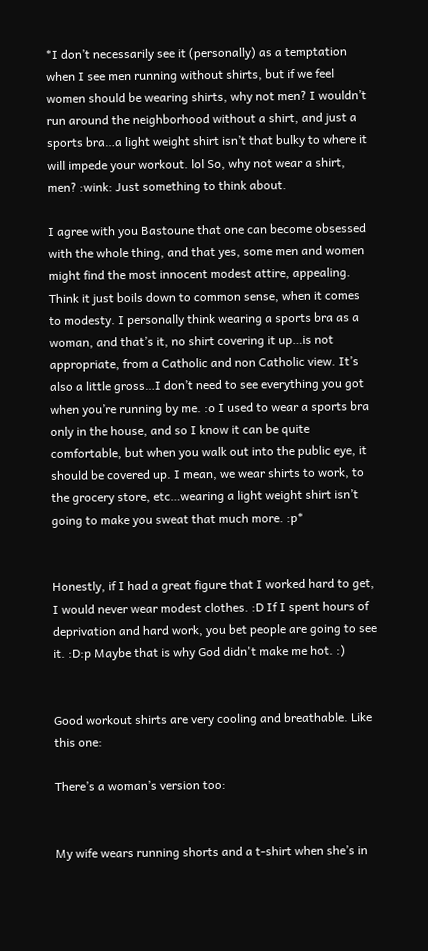*I don’t necessarily see it (personally) as a temptation when I see men running without shirts, but if we feel women should be wearing shirts, why not men? I wouldn’t run around the neighborhood without a shirt, and just a sports bra…a light weight shirt isn’t that bulky to where it will impede your workout. lol So, why not wear a shirt, men? :wink: Just something to think about.

I agree with you Bastoune that one can become obsessed with the whole thing, and that yes, some men and women might find the most innocent modest attire, appealing. Think it just boils down to common sense, when it comes to modesty. I personally think wearing a sports bra as a woman, and that’s it, no shirt covering it up…is not appropriate, from a Catholic and non Catholic view. It’s also a little gross…I don’t need to see everything you got when you’re running by me. :o I used to wear a sports bra only in the house, and so I know it can be quite comfortable, but when you walk out into the public eye, it should be covered up. I mean, we wear shirts to work, to the grocery store, etc…wearing a light weight shirt isn’t going to make you sweat that much more. :p*


Honestly, if I had a great figure that I worked hard to get, I would never wear modest clothes. :D If I spent hours of deprivation and hard work, you bet people are going to see it. :D:p Maybe that is why God didn't make me hot. :)


Good workout shirts are very cooling and breathable. Like this one:

There’s a woman’s version too:


My wife wears running shorts and a t-shirt when she’s in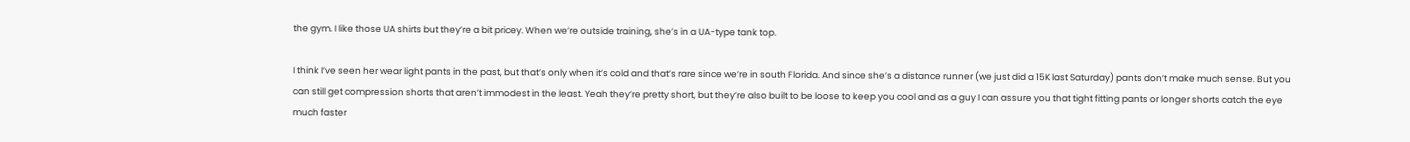the gym. I like those UA shirts but they’re a bit pricey. When we’re outside training, she’s in a UA-type tank top.

I think I’ve seen her wear light pants in the past, but that’s only when it’s cold and that’s rare since we’re in south Florida. And since she’s a distance runner (we just did a 15K last Saturday) pants don’t make much sense. But you can still get compression shorts that aren’t immodest in the least. Yeah they’re pretty short, but they’re also built to be loose to keep you cool and as a guy I can assure you that tight fitting pants or longer shorts catch the eye much faster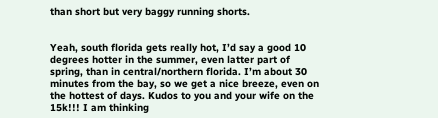than short but very baggy running shorts.


Yeah, south florida gets really hot, I’d say a good 10 degrees hotter in the summer, even latter part of spring, than in central/northern florida. I’m about 30 minutes from the bay, so we get a nice breeze, even on the hottest of days. Kudos to you and your wife on the 15k!!! I am thinking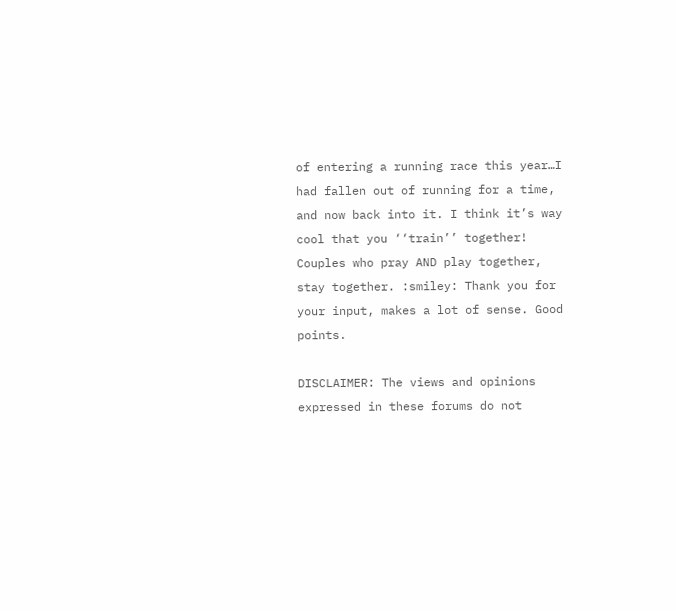of entering a running race this year…I had fallen out of running for a time, and now back into it. I think it’s way cool that you ‘‘train’’ together! Couples who pray AND play together, stay together. :smiley: Thank you for your input, makes a lot of sense. Good points.

DISCLAIMER: The views and opinions expressed in these forums do not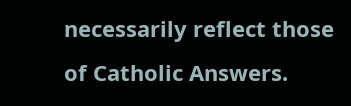necessarily reflect those of Catholic Answers.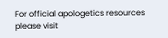For official apologetics resources please visit